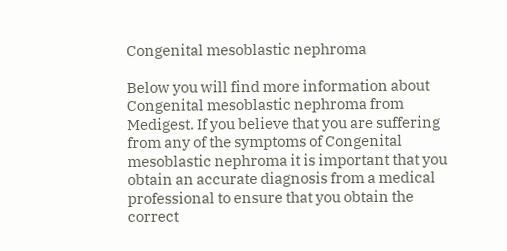Congenital mesoblastic nephroma

Below you will find more information about Congenital mesoblastic nephroma from Medigest. If you believe that you are suffering from any of the symptoms of Congenital mesoblastic nephroma it is important that you obtain an accurate diagnosis from a medical professional to ensure that you obtain the correct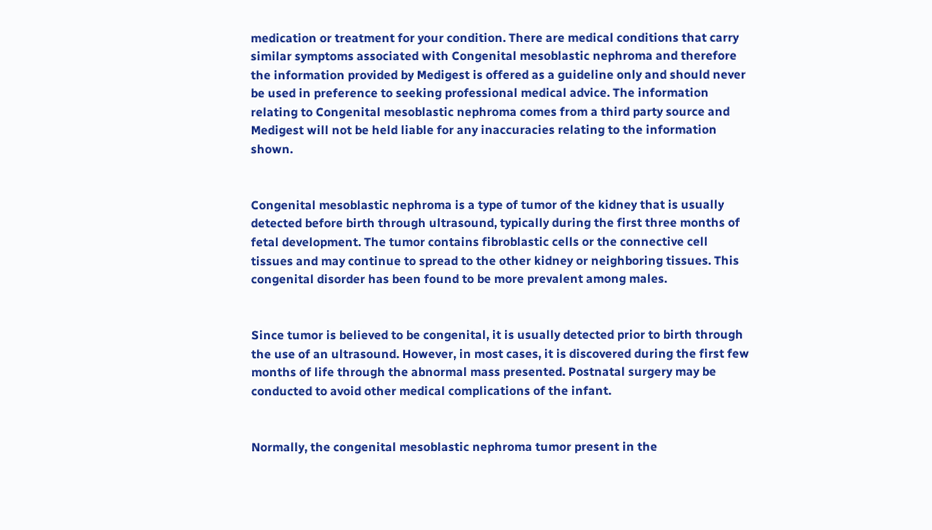medication or treatment for your condition. There are medical conditions that carry similar symptoms associated with Congenital mesoblastic nephroma and therefore the information provided by Medigest is offered as a guideline only and should never be used in preference to seeking professional medical advice. The information relating to Congenital mesoblastic nephroma comes from a third party source and Medigest will not be held liable for any inaccuracies relating to the information shown.


Congenital mesoblastic nephroma is a type of tumor of the kidney that is usually detected before birth through ultrasound, typically during the first three months of fetal development. The tumor contains fibroblastic cells or the connective cell tissues and may continue to spread to the other kidney or neighboring tissues. This congenital disorder has been found to be more prevalent among males.


Since tumor is believed to be congenital, it is usually detected prior to birth through the use of an ultrasound. However, in most cases, it is discovered during the first few months of life through the abnormal mass presented. Postnatal surgery may be conducted to avoid other medical complications of the infant.


Normally, the congenital mesoblastic nephroma tumor present in the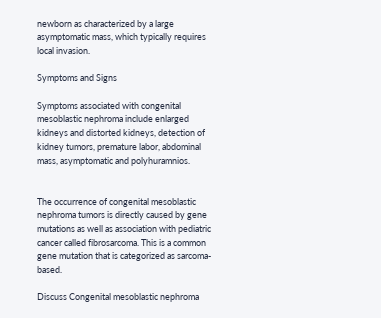newborn as characterized by a large asymptomatic mass, which typically requires local invasion.

Symptoms and Signs

Symptoms associated with congenital mesoblastic nephroma include enlarged kidneys and distorted kidneys, detection of kidney tumors, premature labor, abdominal mass, asymptomatic and polyhuramnios.


The occurrence of congenital mesoblastic nephroma tumors is directly caused by gene mutations as well as association with pediatric cancer called fibrosarcoma. This is a common gene mutation that is categorized as sarcoma-based.

Discuss Congenital mesoblastic nephroma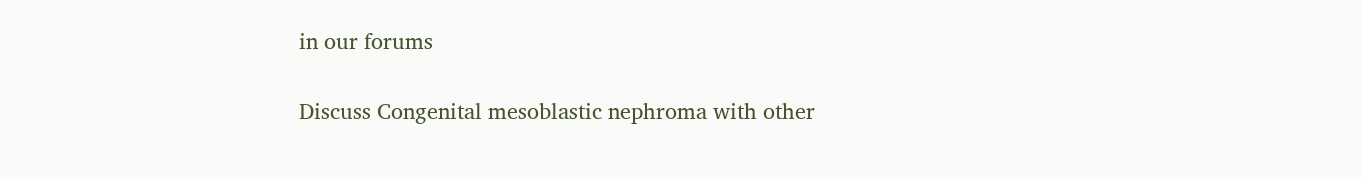in our forums

Discuss Congenital mesoblastic nephroma with other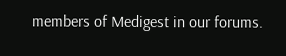members of Medigest in our forums.